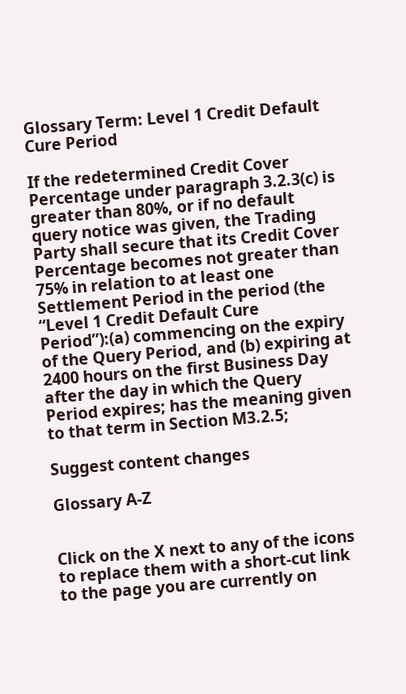Glossary Term: Level 1 Credit Default Cure Period

If the redetermined Credit Cover Percentage under paragraph 3.2.3(c) is greater than 80%, or if no default query notice was given, the Trading Party shall secure that its Credit Cover Percentage becomes not greater than 75% in relation to at least one Settlement Period in the period (the “Level 1 Credit Default Cure Period”):(a) commencing on the expiry of the Query Period, and (b) expiring at 2400 hours on the first Business Day after the day in which the Query Period expires; has the meaning given to that term in Section M3.2.5;

Suggest content changes

Glossary A-Z


Click on the X next to any of the icons to replace them with a short-cut link to the page you are currently on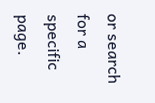or search for a specific page.